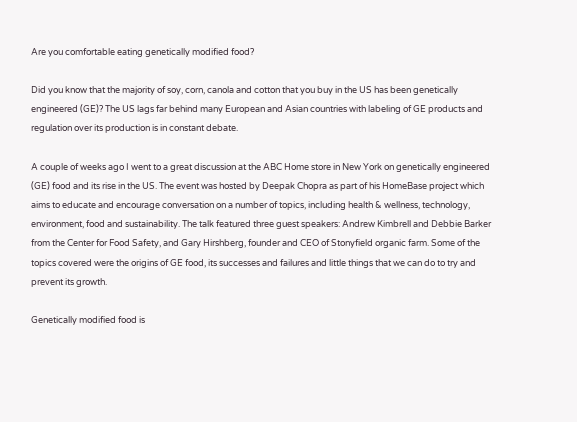Are you comfortable eating genetically modified food?

Did you know that the majority of soy, corn, canola and cotton that you buy in the US has been genetically engineered (GE)? The US lags far behind many European and Asian countries with labeling of GE products and regulation over its production is in constant debate.

A couple of weeks ago I went to a great discussion at the ABC Home store in New York on genetically engineered (GE) food and its rise in the US. The event was hosted by Deepak Chopra as part of his HomeBase project which aims to educate and encourage conversation on a number of topics, including health & wellness, technology, environment, food and sustainability. The talk featured three guest speakers: Andrew Kimbrell and Debbie Barker from the Center for Food Safety, and Gary Hirshberg, founder and CEO of Stonyfield organic farm. Some of the topics covered were the origins of GE food, its successes and failures and little things that we can do to try and prevent its growth.

Genetically modified food is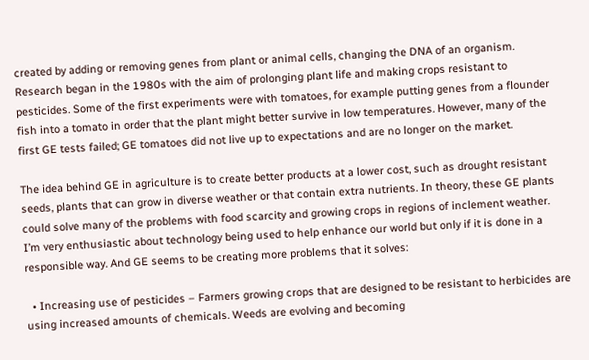created by adding or removing genes from plant or animal cells, changing the DNA of an organism. Research began in the 1980s with the aim of prolonging plant life and making crops resistant to pesticides. Some of the first experiments were with tomatoes, for example putting genes from a flounder fish into a tomato in order that the plant might better survive in low temperatures. However, many of the first GE tests failed; GE tomatoes did not live up to expectations and are no longer on the market.

The idea behind GE in agriculture is to create better products at a lower cost, such as drought resistant seeds, plants that can grow in diverse weather or that contain extra nutrients. In theory, these GE plants could solve many of the problems with food scarcity and growing crops in regions of inclement weather. I’m very enthusiastic about technology being used to help enhance our world but only if it is done in a responsible way. And GE seems to be creating more problems that it solves:

  • Increasing use of pesticides – Farmers growing crops that are designed to be resistant to herbicides are using increased amounts of chemicals. Weeds are evolving and becoming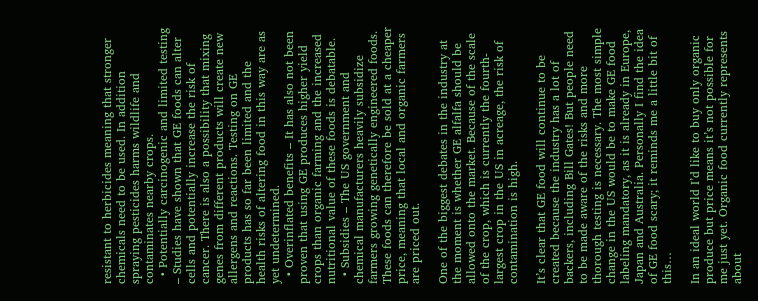resistant to herbicides meaning that stronger chemicals need to be used. In addition spraying pesticides harms wildlife and contaminates nearby crops.
  • Potentially carcinogenic and limited testing – Studies have shown that GE foods can alter cells and potentially increase the risk of cancer. There is also a possibility that mixing genes from different products will create new allergens and reactions. Testing on GE products has so far been limited and the health risks of altering food in this way are as yet undetermined.
  • Overinflated benefits – It has also not been proven that using GE produces higher yield crops than organic farming and the increased nutritional value of these foods is debatable.
  • Subsidies – The US government and chemical manufacturers heavily subsidize farmers growing genetically engineered foods. These foods can therefore be sold at a cheaper price, meaning that local and organic farmers are priced out.

One of the biggest debates in the industry at the moment is whether GE alfalfa should be allowed onto the market. Because of the scale of the crop, which is currently the fourth-largest crop in the US in acreage, the risk of contamination is high.

It’s clear that GE food will continue to be created because the industry has a lot of backers, including Bill Gates! But people need to be made aware of the risks and more thorough testing is necessary. The most simple change in the US would be to make GE food labeling mandatory, as it is already in Europe, Japan and Australia. Personally I find the idea of GE food scary; it reminds me a little bit of this…

In an ideal world I’d like to buy only organic produce but price means it’s not possible for me just yet. Organic food currently represents about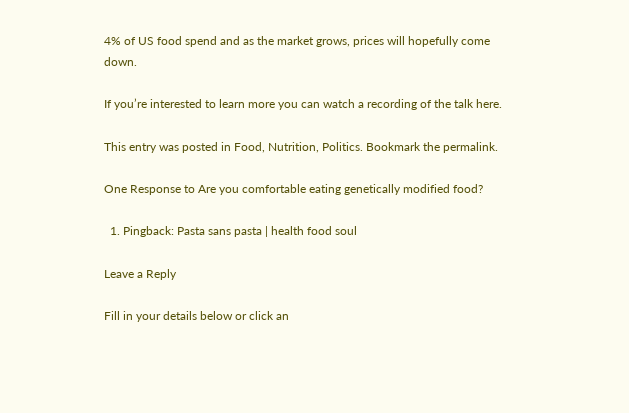4% of US food spend and as the market grows, prices will hopefully come down.

If you’re interested to learn more you can watch a recording of the talk here.

This entry was posted in Food, Nutrition, Politics. Bookmark the permalink.

One Response to Are you comfortable eating genetically modified food?

  1. Pingback: Pasta sans pasta | health food soul

Leave a Reply

Fill in your details below or click an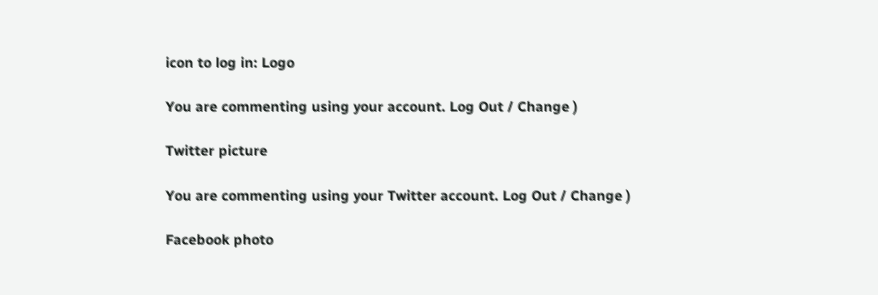icon to log in: Logo

You are commenting using your account. Log Out / Change )

Twitter picture

You are commenting using your Twitter account. Log Out / Change )

Facebook photo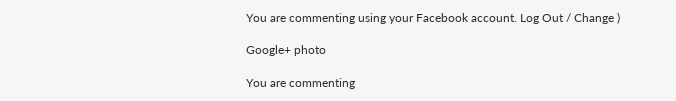You are commenting using your Facebook account. Log Out / Change )

Google+ photo

You are commenting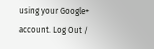using your Google+ account. Log Out /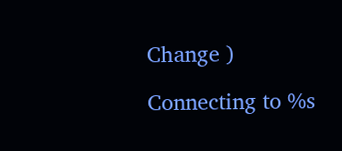Change )

Connecting to %s